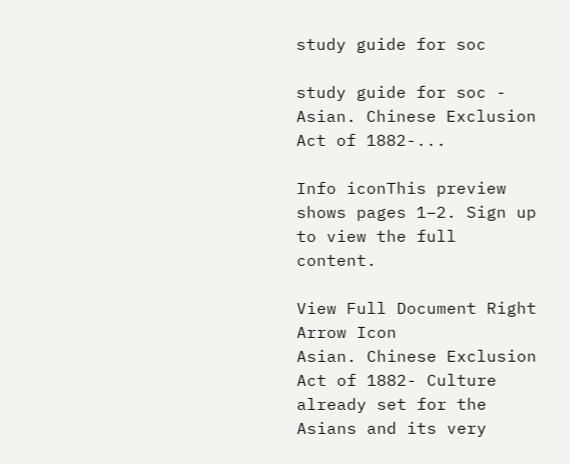study guide for soc

study guide for soc - Asian. Chinese Exclusion Act of 1882-...

Info iconThis preview shows pages 1–2. Sign up to view the full content.

View Full Document Right Arrow Icon
Asian. Chinese Exclusion Act of 1882- Culture already set for the Asians and its very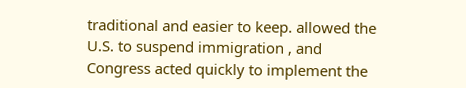traditional and easier to keep. allowed the U.S. to suspend immigration , and Congress acted quickly to implement the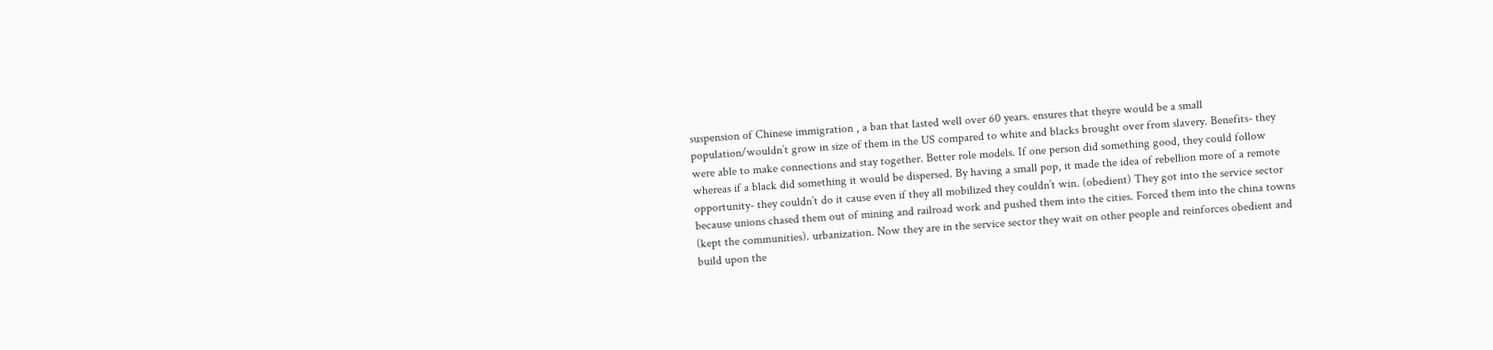suspension of Chinese immigration , a ban that lasted well over 60 years. ensures that theyre would be a small population/wouldn’t grow in size of them in the US compared to white and blacks brought over from slavery. Benefits- they were able to make connections and stay together. Better role models. If one person did something good, they could follow whereas if a black did something it would be dispersed. By having a small pop, it made the idea of rebellion more of a remote opportunity- they couldn’t do it cause even if they all mobilized they couldn’t win. (obedient) They got into the service sector because unions chased them out of mining and railroad work and pushed them into the cities. Forced them into the china towns (kept the communities). urbanization. Now they are in the service sector they wait on other people and reinforces obedient and build upon the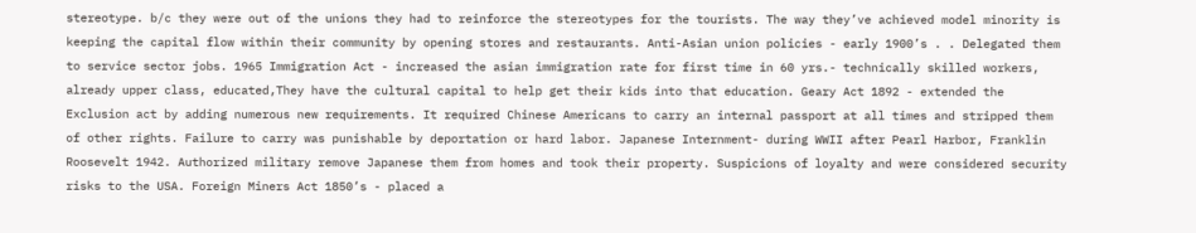stereotype. b/c they were out of the unions they had to reinforce the stereotypes for the tourists. The way they’ve achieved model minority is keeping the capital flow within their community by opening stores and restaurants. Anti-Asian union policies - early 1900’s . . Delegated them to service sector jobs. 1965 Immigration Act - increased the asian immigration rate for first time in 60 yrs.- technically skilled workers, already upper class, educated,They have the cultural capital to help get their kids into that education. Geary Act 1892 - extended the Exclusion act by adding numerous new requirements. It required Chinese Americans to carry an internal passport at all times and stripped them of other rights. Failure to carry was punishable by deportation or hard labor. Japanese Internment- during WWII after Pearl Harbor, Franklin Roosevelt 1942. Authorized military remove Japanese them from homes and took their property. Suspicions of loyalty and were considered security risks to the USA. Foreign Miners Act 1850’s - placed a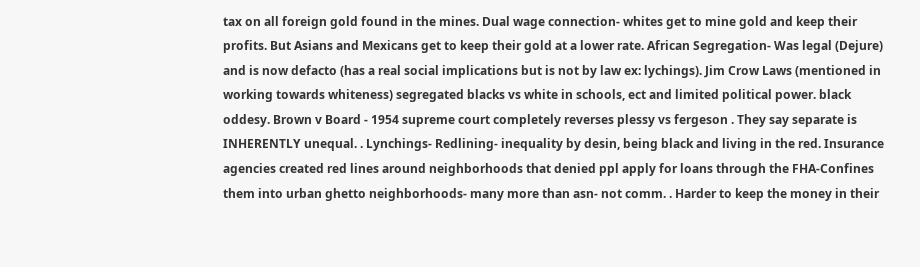tax on all foreign gold found in the mines. Dual wage connection- whites get to mine gold and keep their profits. But Asians and Mexicans get to keep their gold at a lower rate. African Segregation- Was legal (Dejure) and is now defacto (has a real social implications but is not by law ex: lychings). Jim Crow Laws (mentioned in working towards whiteness) segregated blacks vs white in schools, ect and limited political power. black oddesy. Brown v Board - 1954 supreme court completely reverses plessy vs fergeson . They say separate is INHERENTLY unequal. . Lynchings- Redlining- inequality by desin, being black and living in the red. Insurance agencies created red lines around neighborhoods that denied ppl apply for loans through the FHA-Confines them into urban ghetto neighborhoods- many more than asn- not comm. . Harder to keep the money in their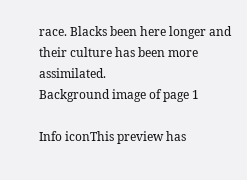race. Blacks been here longer and their culture has been more assimilated.
Background image of page 1

Info iconThis preview has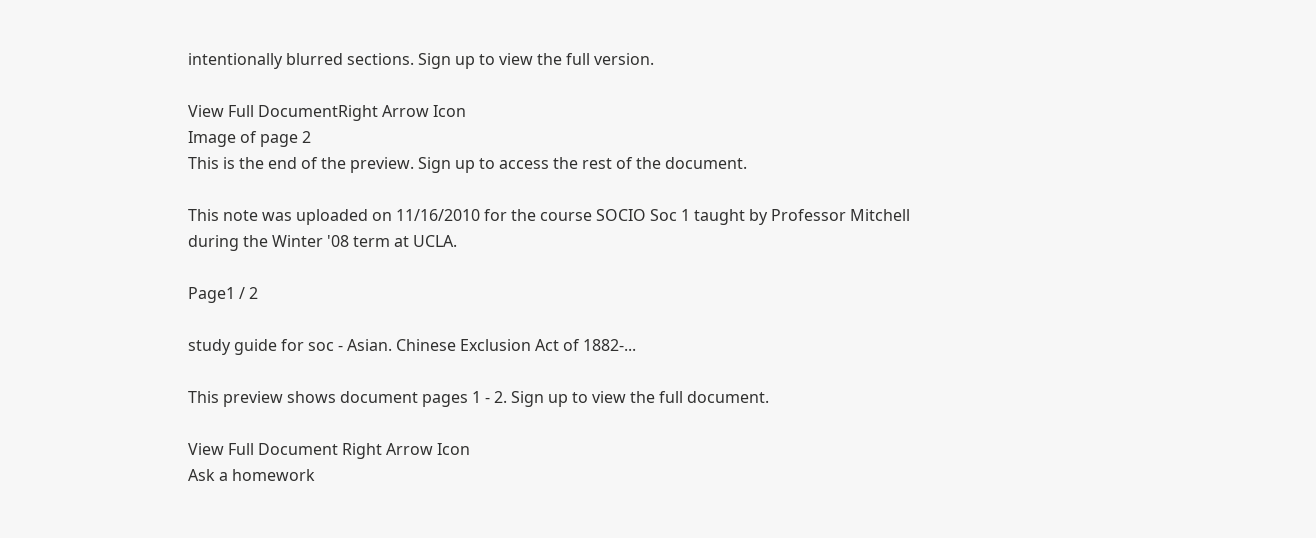intentionally blurred sections. Sign up to view the full version.

View Full DocumentRight Arrow Icon
Image of page 2
This is the end of the preview. Sign up to access the rest of the document.

This note was uploaded on 11/16/2010 for the course SOCIO Soc 1 taught by Professor Mitchell during the Winter '08 term at UCLA.

Page1 / 2

study guide for soc - Asian. Chinese Exclusion Act of 1882-...

This preview shows document pages 1 - 2. Sign up to view the full document.

View Full Document Right Arrow Icon
Ask a homework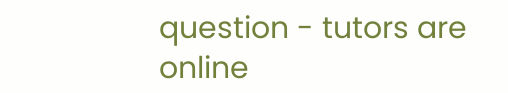question - tutors are online